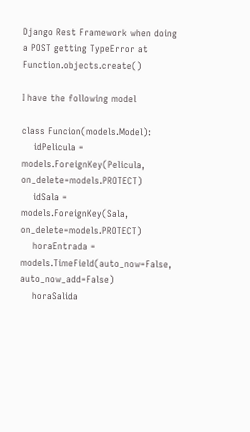Django Rest Framework when doing a POST getting TypeError at Function.objects.create()

I have the following model

class Funcion(models.Model):
    idPelicula = models.ForeignKey(Pelicula, on_delete=models.PROTECT)
    idSala = models.ForeignKey(Sala, on_delete=models.PROTECT)
    horaEntrada = models.TimeField(auto_now=False, auto_now_add=False)
    horaSalida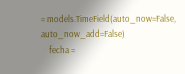= models.TimeField(auto_now=False, auto_now_add=False)
    fecha =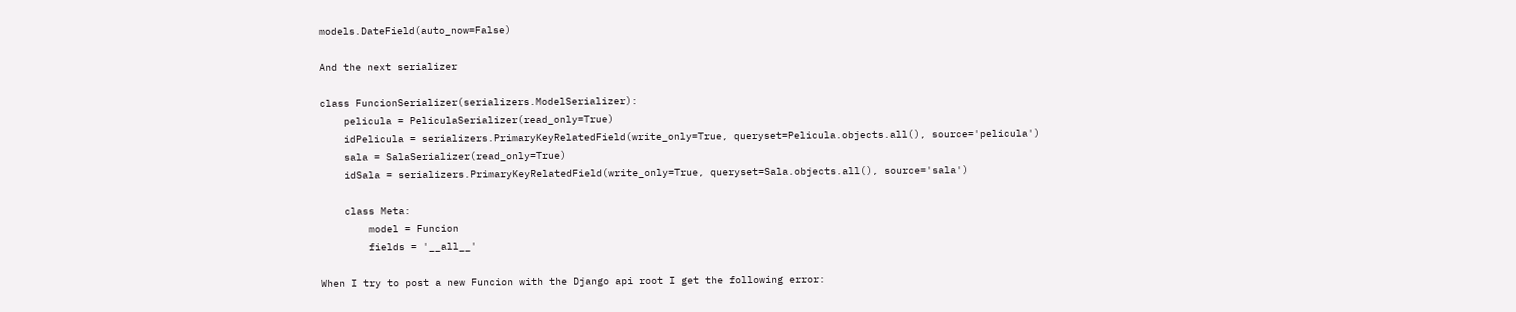models.DateField(auto_now=False)

And the next serializer

class FuncionSerializer(serializers.ModelSerializer):
    pelicula = PeliculaSerializer(read_only=True)
    idPelicula = serializers.PrimaryKeyRelatedField(write_only=True, queryset=Pelicula.objects.all(), source='pelicula')
    sala = SalaSerializer(read_only=True)
    idSala = serializers.PrimaryKeyRelatedField(write_only=True, queryset=Sala.objects.all(), source='sala')

    class Meta:
        model = Funcion
        fields = '__all__'

When I try to post a new Funcion with the Django api root I get the following error: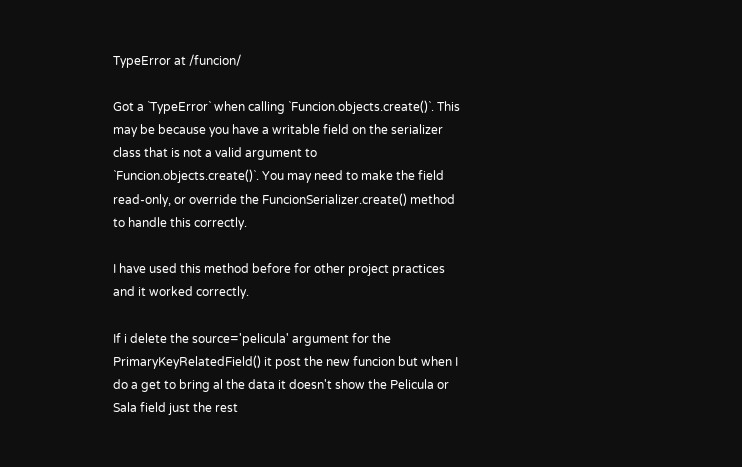TypeError at /funcion/

Got a `TypeError` when calling `Funcion.objects.create()`. This may be because you have a writable field on the serializer class that is not a valid argument to `Funcion.objects.create()`. You may need to make the field read-only, or override the FuncionSerializer.create() method to handle this correctly.

I have used this method before for other project practices and it worked correctly.

If i delete the source='pelicula' argument for the PrimaryKeyRelatedField() it post the new funcion but when I do a get to bring al the data it doesn't show the Pelicula or Sala field just the rest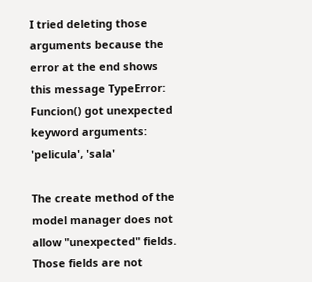I tried deleting those arguments because the error at the end shows this message TypeError: Funcion() got unexpected keyword arguments: 'pelicula', 'sala'

The create method of the model manager does not allow "unexpected" fields. Those fields are not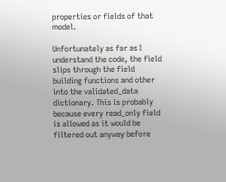properties or fields of that model.

Unfortunately as far as I understand the code, the field slips through the field building functions and other into the validated_data dictionary. This is probably because every read_only field is allowed as it would be filtered out anyway before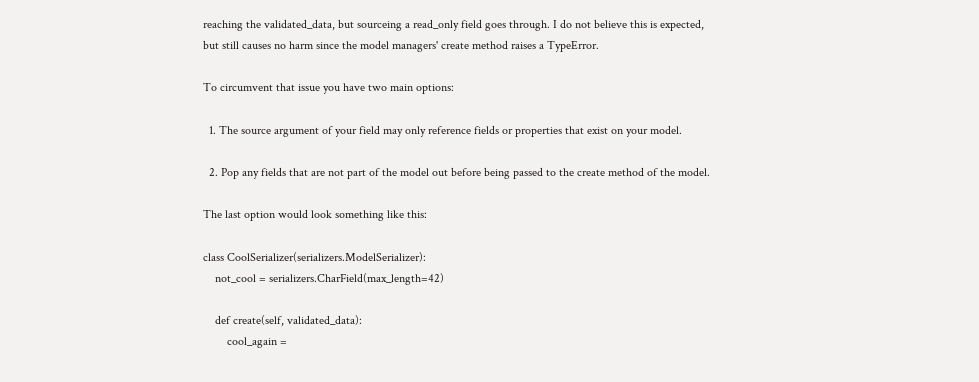reaching the validated_data, but sourceing a read_only field goes through. I do not believe this is expected, but still causes no harm since the model managers' create method raises a TypeError.

To circumvent that issue you have two main options:

  1. The source argument of your field may only reference fields or properties that exist on your model.

  2. Pop any fields that are not part of the model out before being passed to the create method of the model.

The last option would look something like this:

class CoolSerializer(serializers.ModelSerializer):
    not_cool = serializers.CharField(max_length=42)

    def create(self, validated_data):
        cool_again =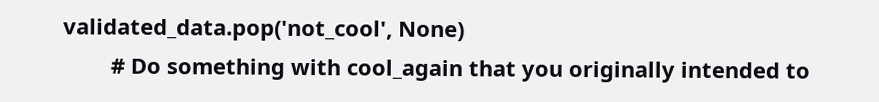validated_data.pop('not_cool', None)
        # Do something with cool_again that you originally intended to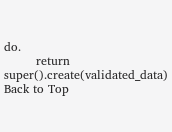do.
        return super().create(validated_data)
Back to Top